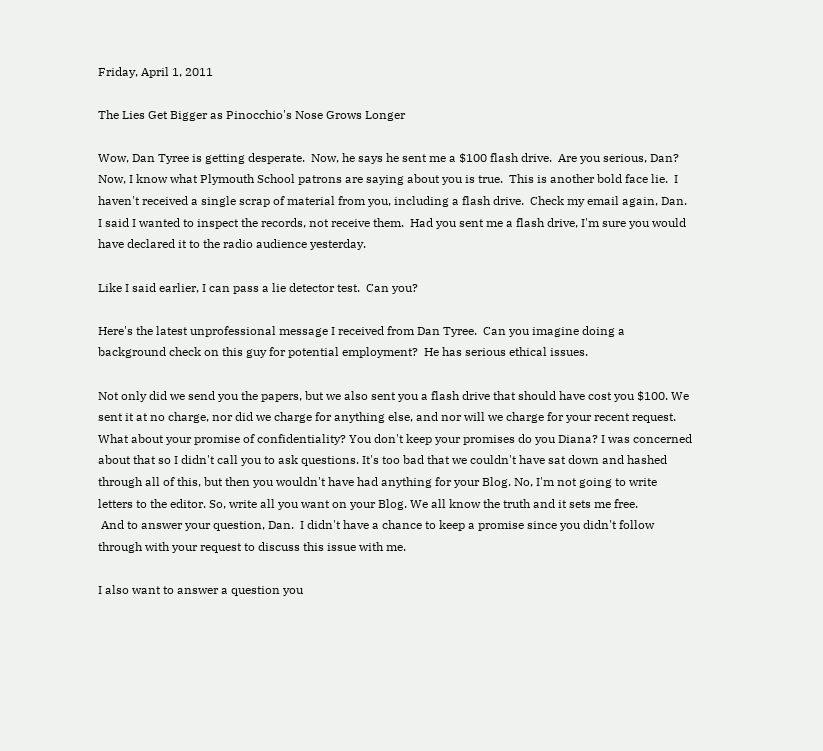Friday, April 1, 2011

The Lies Get Bigger as Pinocchio's Nose Grows Longer

Wow, Dan Tyree is getting desperate.  Now, he says he sent me a $100 flash drive.  Are you serious, Dan?  Now, I know what Plymouth School patrons are saying about you is true.  This is another bold face lie.  I haven't received a single scrap of material from you, including a flash drive.  Check my email again, Dan.  I said I wanted to inspect the records, not receive them.  Had you sent me a flash drive, I'm sure you would have declared it to the radio audience yesterday.

Like I said earlier, I can pass a lie detector test.  Can you?

Here's the latest unprofessional message I received from Dan Tyree.  Can you imagine doing a background check on this guy for potential employment?  He has serious ethical issues.

Not only did we send you the papers, but we also sent you a flash drive that should have cost you $100. We sent it at no charge, nor did we charge for anything else, and nor will we charge for your recent request. What about your promise of confidentiality? You don't keep your promises do you Diana? I was concerned about that so I didn't call you to ask questions. It's too bad that we couldn't have sat down and hashed through all of this, but then you wouldn't have had anything for your Blog. No, I'm not going to write letters to the editor. So, write all you want on your Blog. We all know the truth and it sets me free.
 And to answer your question, Dan.  I didn't have a chance to keep a promise since you didn't follow through with your request to discuss this issue with me.

I also want to answer a question you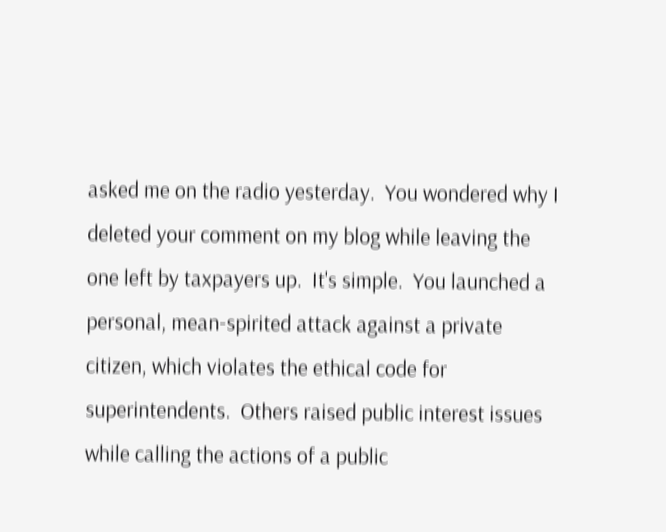asked me on the radio yesterday.  You wondered why I deleted your comment on my blog while leaving the one left by taxpayers up.  It's simple.  You launched a personal, mean-spirited attack against a private citizen, which violates the ethical code for superintendents.  Others raised public interest issues while calling the actions of a public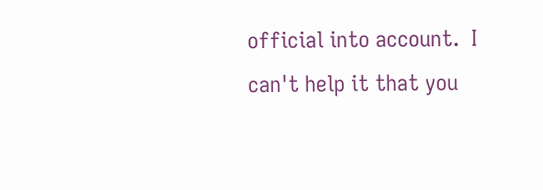official into account.  I can't help it that you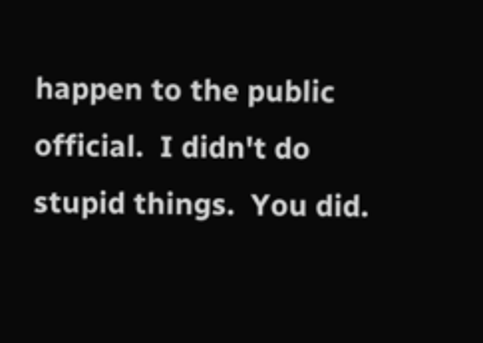happen to the public official.  I didn't do stupid things.  You did.